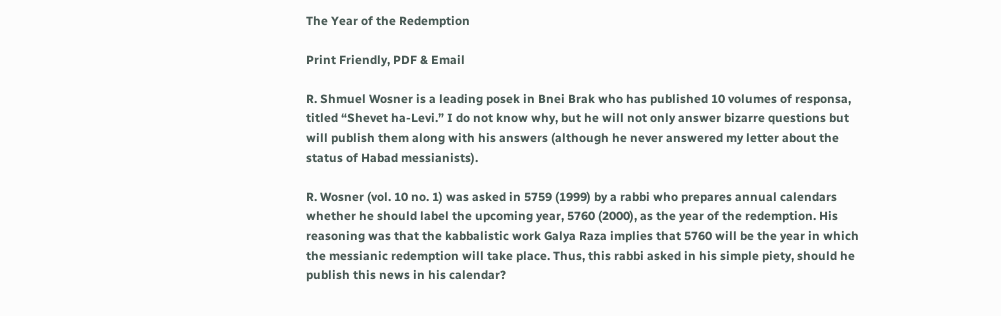The Year of the Redemption

Print Friendly, PDF & Email

R. Shmuel Wosner is a leading posek in Bnei Brak who has published 10 volumes of responsa, titled “Shevet ha-Levi.” I do not know why, but he will not only answer bizarre questions but will publish them along with his answers (although he never answered my letter about the status of Habad messianists).

R. Wosner (vol. 10 no. 1) was asked in 5759 (1999) by a rabbi who prepares annual calendars whether he should label the upcoming year, 5760 (2000), as the year of the redemption. His reasoning was that the kabbalistic work Galya Raza implies that 5760 will be the year in which the messianic redemption will take place. Thus, this rabbi asked in his simple piety, should he publish this news in his calendar?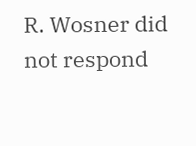R. Wosner did not respond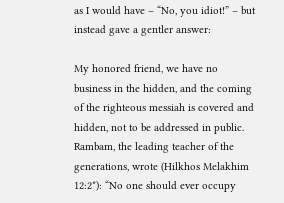as I would have – “No, you idiot!” – but instead gave a gentler answer:

My honored friend, we have no business in the hidden, and the coming of the righteous messiah is covered and hidden, not to be addressed in public. Rambam, the leading teacher of the generations, wrote (Hilkhos Melakhim 12:2*): “No one should ever occupy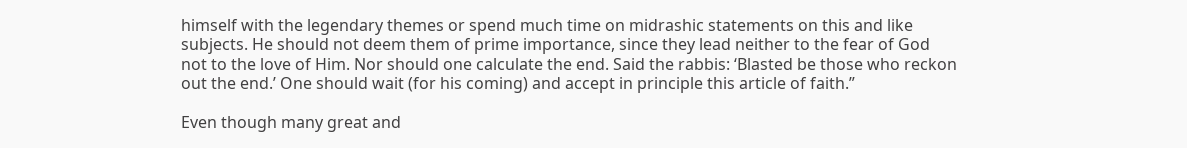himself with the legendary themes or spend much time on midrashic statements on this and like subjects. He should not deem them of prime importance, since they lead neither to the fear of God not to the love of Him. Nor should one calculate the end. Said the rabbis: ‘Blasted be those who reckon out the end.’ One should wait (for his coming) and accept in principle this article of faith.”

Even though many great and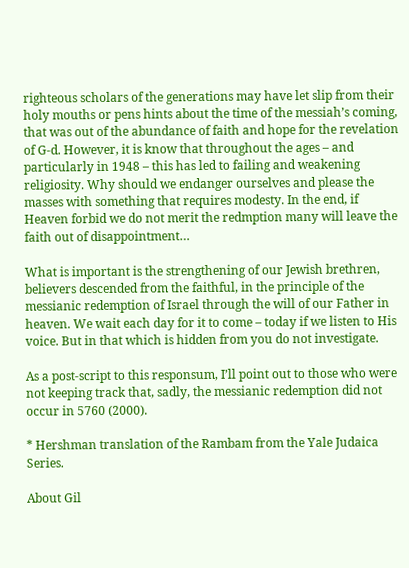righteous scholars of the generations may have let slip from their holy mouths or pens hints about the time of the messiah’s coming, that was out of the abundance of faith and hope for the revelation of G-d. However, it is know that throughout the ages – and particularly in 1948 – this has led to failing and weakening religiosity. Why should we endanger ourselves and please the masses with something that requires modesty. In the end, if Heaven forbid we do not merit the redmption many will leave the faith out of disappointment…

What is important is the strengthening of our Jewish brethren, believers descended from the faithful, in the principle of the messianic redemption of Israel through the will of our Father in heaven. We wait each day for it to come – today if we listen to His voice. But in that which is hidden from you do not investigate.

As a post-script to this responsum, I’ll point out to those who were not keeping track that, sadly, the messianic redemption did not occur in 5760 (2000).

* Hershman translation of the Rambam from the Yale Judaica Series.

About Gil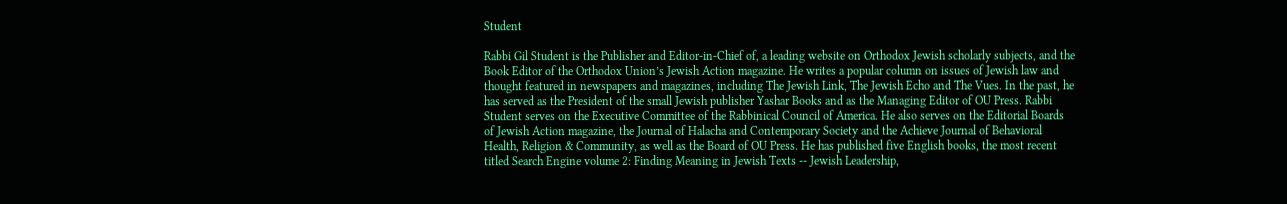Student

Rabbi Gil Student is the Publisher and Editor-in-Chief of, a leading website on Orthodox Jewish scholarly subjects, and the Book Editor of the Orthodox Union’s Jewish Action magazine. He writes a popular column on issues of Jewish law and thought featured in newspapers and magazines, including The Jewish Link, The Jewish Echo and The Vues. In the past, he has served as the President of the small Jewish publisher Yashar Books and as the Managing Editor of OU Press. Rabbi Student serves on the Executive Committee of the Rabbinical Council of America. He also serves on the Editorial Boards of Jewish Action magazine, the Journal of Halacha and Contemporary Society and the Achieve Journal of Behavioral Health, Religion & Community, as well as the Board of OU Press. He has published five English books, the most recent titled Search Engine volume 2: Finding Meaning in Jewish Texts -- Jewish Leadership,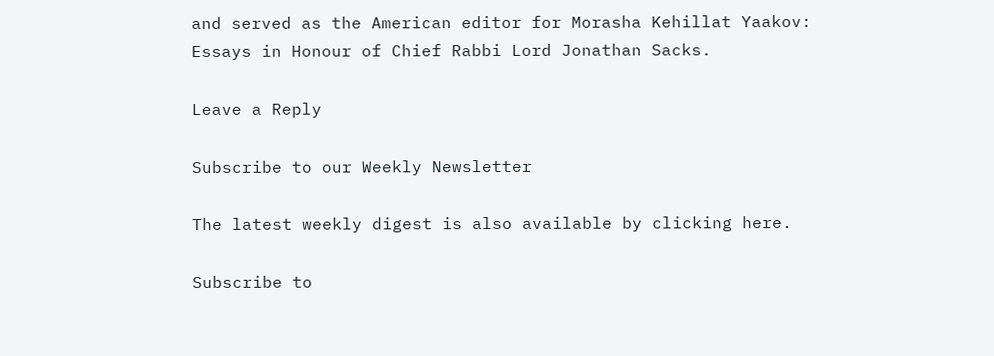and served as the American editor for Morasha Kehillat Yaakov: Essays in Honour of Chief Rabbi Lord Jonathan Sacks.

Leave a Reply

Subscribe to our Weekly Newsletter

The latest weekly digest is also available by clicking here.

Subscribe to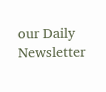our Daily Newsletter